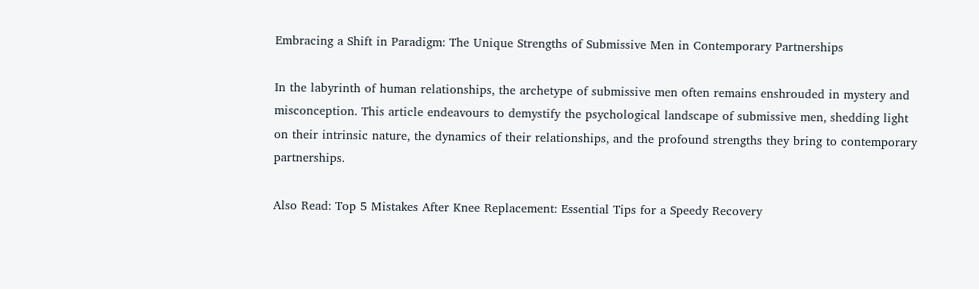Embracing a Shift in Paradigm: The Unique Strengths of Submissive Men in Contemporary Partnerships

In the labyrinth of human relationships, the archetype of submissive men often remains enshrouded in mystery and misconception. This article endeavours to demystify the psychological landscape of submissive men, shedding light on their intrinsic nature, the dynamics of their relationships, and the profound strengths they bring to contemporary partnerships.

Also Read: Top 5 Mistakes After Knee Replacement: Essential Tips for a Speedy Recovery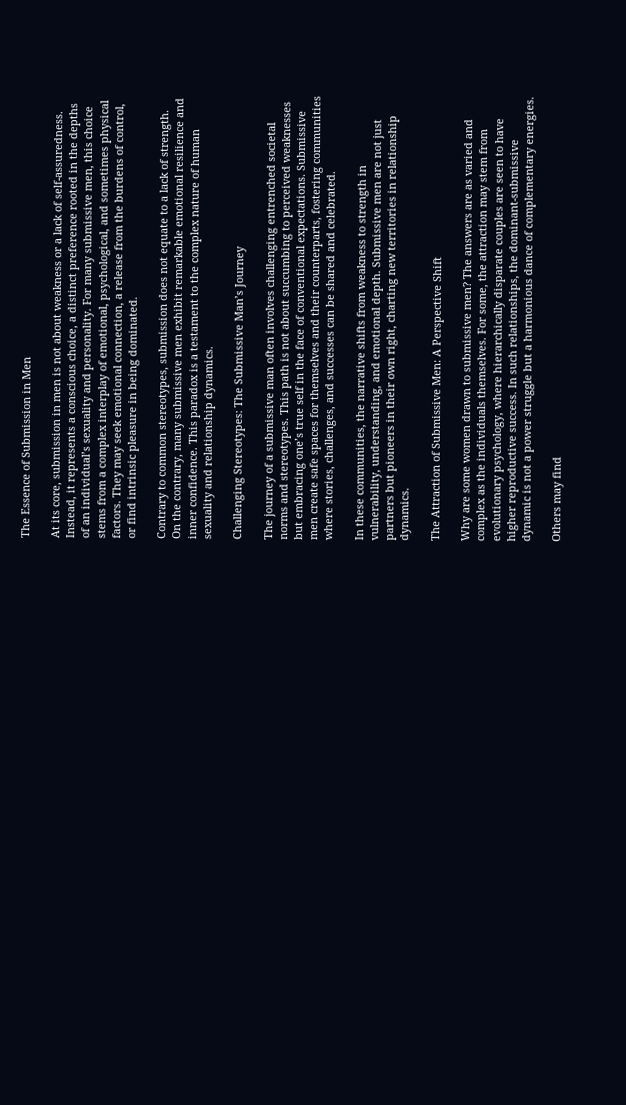The Essence of Submission in Men

At its core, submission in men is not about weakness or a lack of self-assuredness. Instead, it represents a conscious choice, a distinct preference rooted in the depths of an individual’s sexuality and personality. For many submissive men, this choice stems from a complex interplay of emotional, psychological, and sometimes physical factors. They may seek emotional connection, a release from the burdens of control, or find intrinsic pleasure in being dominated.

Contrary to common stereotypes, submission does not equate to a lack of strength. On the contrary, many submissive men exhibit remarkable emotional resilience and inner confidence. This paradox is a testament to the complex nature of human sexuality and relationship dynamics.

Challenging Stereotypes: The Submissive Man’s Journey

The journey of a submissive man often involves challenging entrenched societal norms and stereotypes. This path is not about succumbing to perceived weaknesses but embracing one’s true self in the face of conventional expectations. Submissive men create safe spaces for themselves and their counterparts, fostering communities where stories, challenges, and successes can be shared and celebrated.

In these communities, the narrative shifts from weakness to strength in vulnerability, understanding, and emotional depth. Submissive men are not just partners but pioneers in their own right, charting new territories in relationship dynamics.

The Attraction of Submissive Men: A Perspective Shift

Why are some women drawn to submissive men? The answers are as varied and complex as the individuals themselves. For some, the attraction may stem from evolutionary psychology, where hierarchically disparate couples are seen to have higher reproductive success. In such relationships, the dominant-submissive dynamic is not a power struggle but a harmonious dance of complementary energies.

Others may find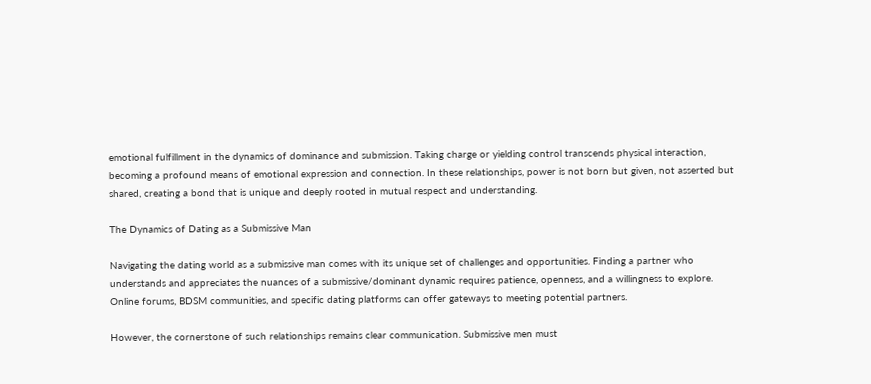emotional fulfillment in the dynamics of dominance and submission. Taking charge or yielding control transcends physical interaction, becoming a profound means of emotional expression and connection. In these relationships, power is not born but given, not asserted but shared, creating a bond that is unique and deeply rooted in mutual respect and understanding.

The Dynamics of Dating as a Submissive Man

Navigating the dating world as a submissive man comes with its unique set of challenges and opportunities. Finding a partner who understands and appreciates the nuances of a submissive/dominant dynamic requires patience, openness, and a willingness to explore. Online forums, BDSM communities, and specific dating platforms can offer gateways to meeting potential partners.

However, the cornerstone of such relationships remains clear communication. Submissive men must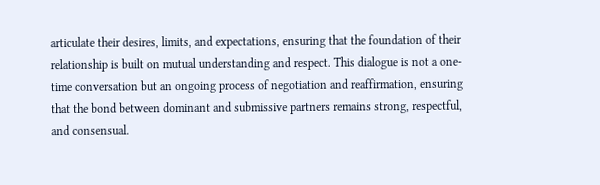articulate their desires, limits, and expectations, ensuring that the foundation of their relationship is built on mutual understanding and respect. This dialogue is not a one-time conversation but an ongoing process of negotiation and reaffirmation, ensuring that the bond between dominant and submissive partners remains strong, respectful, and consensual.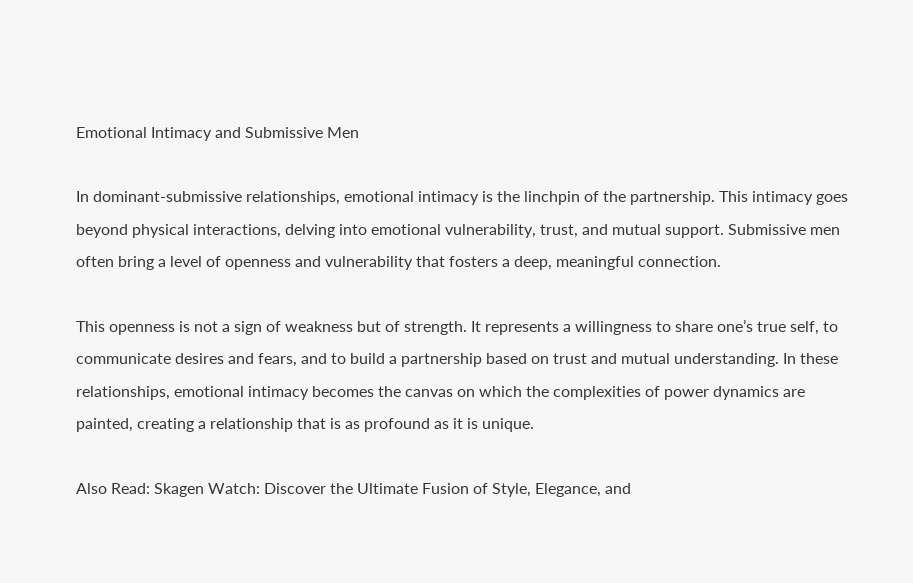Emotional Intimacy and Submissive Men

In dominant-submissive relationships, emotional intimacy is the linchpin of the partnership. This intimacy goes beyond physical interactions, delving into emotional vulnerability, trust, and mutual support. Submissive men often bring a level of openness and vulnerability that fosters a deep, meaningful connection.

This openness is not a sign of weakness but of strength. It represents a willingness to share one’s true self, to communicate desires and fears, and to build a partnership based on trust and mutual understanding. In these relationships, emotional intimacy becomes the canvas on which the complexities of power dynamics are painted, creating a relationship that is as profound as it is unique.

Also Read: Skagen Watch: Discover the Ultimate Fusion of Style, Elegance, and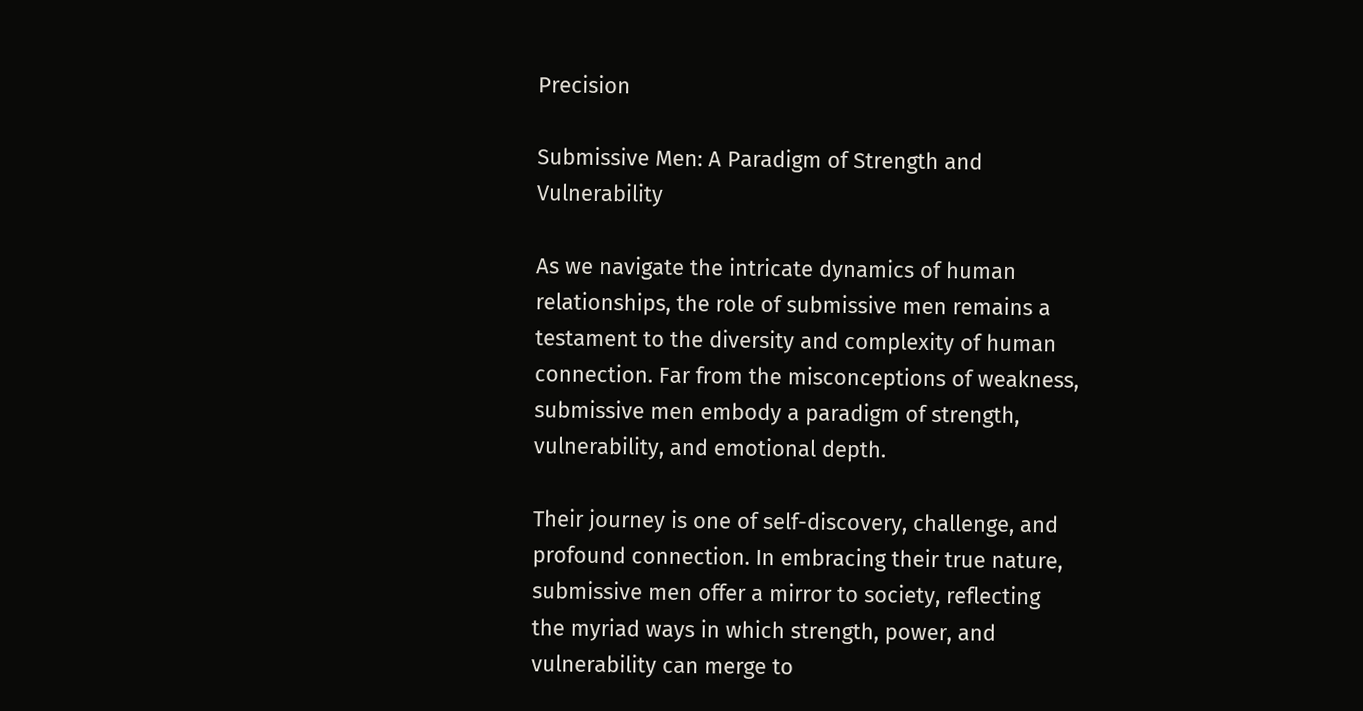Precision

Submissive Men: A Paradigm of Strength and Vulnerability

As we navigate the intricate dynamics of human relationships, the role of submissive men remains a testament to the diversity and complexity of human connection. Far from the misconceptions of weakness, submissive men embody a paradigm of strength, vulnerability, and emotional depth.

Their journey is one of self-discovery, challenge, and profound connection. In embracing their true nature, submissive men offer a mirror to society, reflecting the myriad ways in which strength, power, and vulnerability can merge to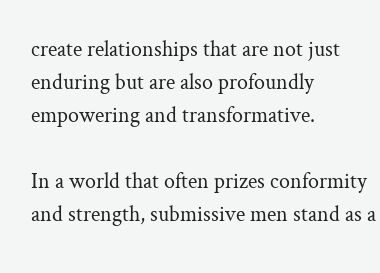create relationships that are not just enduring but are also profoundly empowering and transformative.

In a world that often prizes conformity and strength, submissive men stand as a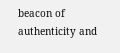beacon of authenticity and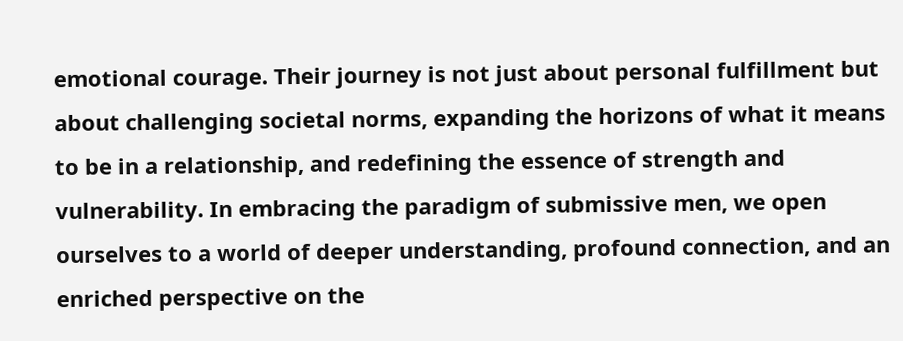emotional courage. Their journey is not just about personal fulfillment but about challenging societal norms, expanding the horizons of what it means to be in a relationship, and redefining the essence of strength and vulnerability. In embracing the paradigm of submissive men, we open ourselves to a world of deeper understanding, profound connection, and an enriched perspective on the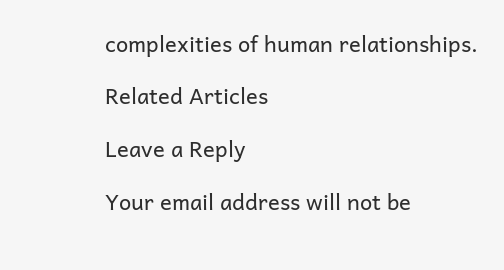complexities of human relationships.

Related Articles

Leave a Reply

Your email address will not be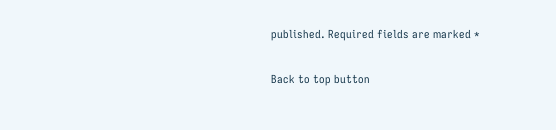published. Required fields are marked *

Back to top button